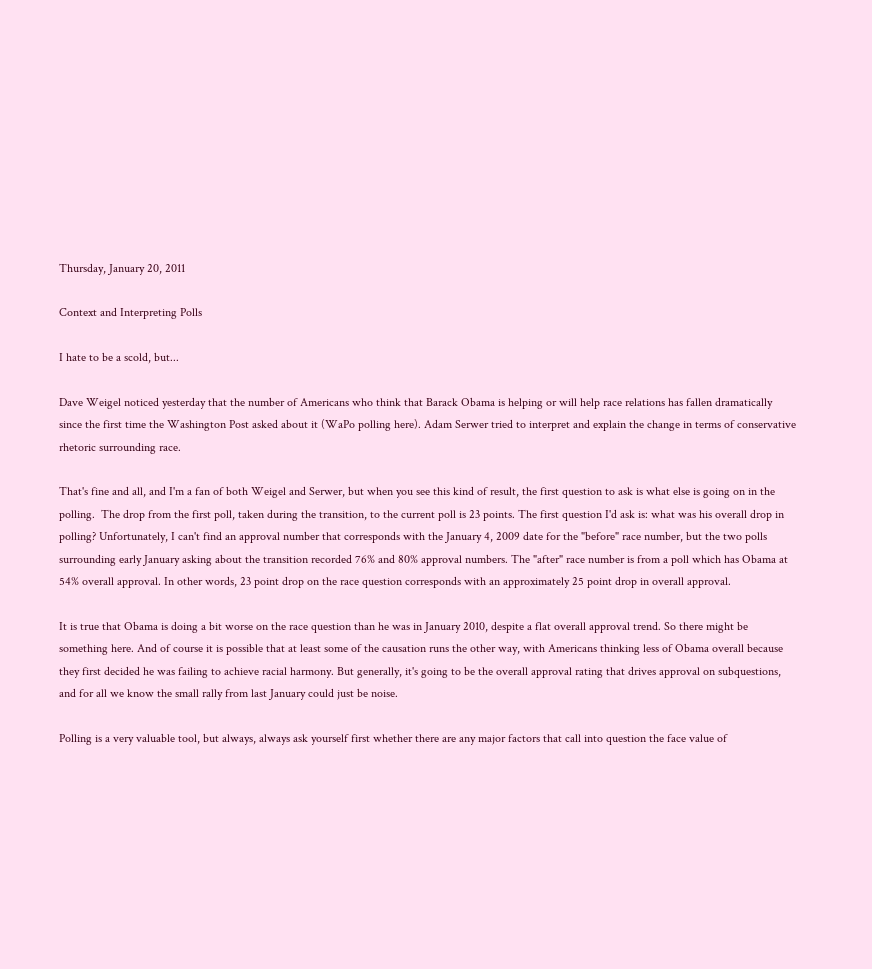Thursday, January 20, 2011

Context and Interpreting Polls

I hate to be a scold, but...

Dave Weigel noticed yesterday that the number of Americans who think that Barack Obama is helping or will help race relations has fallen dramatically since the first time the Washington Post asked about it (WaPo polling here). Adam Serwer tried to interpret and explain the change in terms of conservative rhetoric surrounding race.

That's fine and all, and I'm a fan of both Weigel and Serwer, but when you see this kind of result, the first question to ask is what else is going on in the polling.  The drop from the first poll, taken during the transition, to the current poll is 23 points. The first question I'd ask is: what was his overall drop in polling? Unfortunately, I can't find an approval number that corresponds with the January 4, 2009 date for the "before" race number, but the two polls surrounding early January asking about the transition recorded 76% and 80% approval numbers. The "after" race number is from a poll which has Obama at 54% overall approval. In other words, 23 point drop on the race question corresponds with an approximately 25 point drop in overall approval.

It is true that Obama is doing a bit worse on the race question than he was in January 2010, despite a flat overall approval trend. So there might be something here. And of course it is possible that at least some of the causation runs the other way, with Americans thinking less of Obama overall because they first decided he was failing to achieve racial harmony. But generally, it's going to be the overall approval rating that drives approval on subquestions, and for all we know the small rally from last January could just be noise.

Polling is a very valuable tool, but always, always ask yourself first whether there are any major factors that call into question the face value of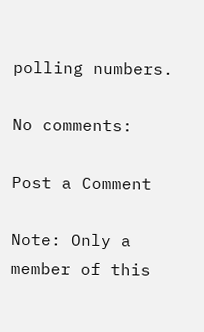polling numbers.

No comments:

Post a Comment

Note: Only a member of this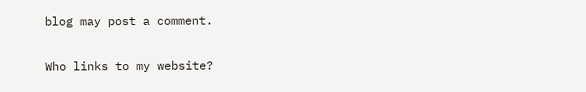blog may post a comment.

Who links to my website?